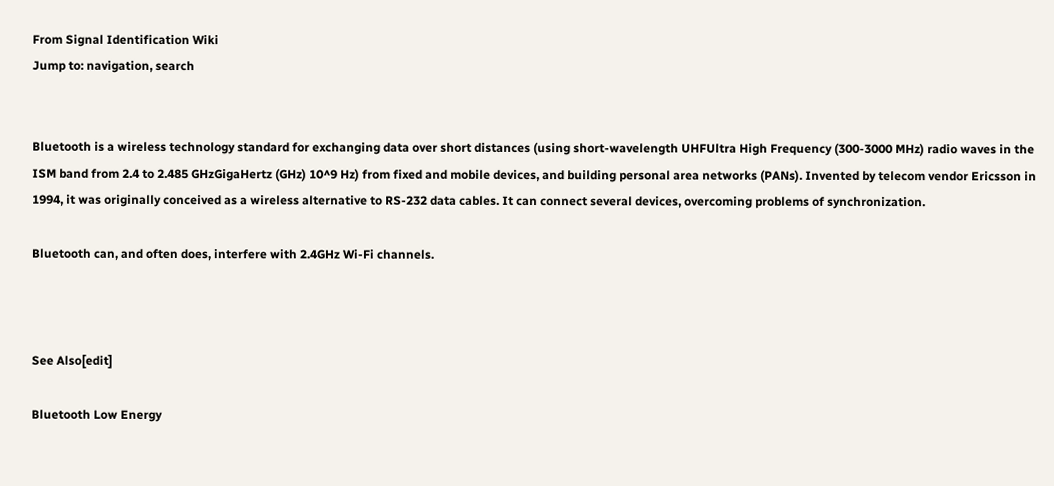From Signal Identification Wiki
Jump to: navigation, search


Bluetooth is a wireless technology standard for exchanging data over short distances (using short-wavelength UHFUltra High Frequency (300-3000 MHz) radio waves in the ISM band from 2.4 to 2.485 GHzGigaHertz (GHz) 10^9 Hz) from fixed and mobile devices, and building personal area networks (PANs). Invented by telecom vendor Ericsson in 1994, it was originally conceived as a wireless alternative to RS-232 data cables. It can connect several devices, overcoming problems of synchronization.

Bluetooth can, and often does, interfere with 2.4GHz Wi-Fi channels.



See Also[edit]

Bluetooth Low Energy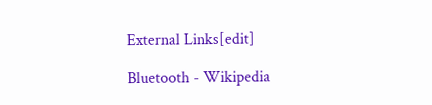External Links[edit]

Bluetooth - Wikipedia